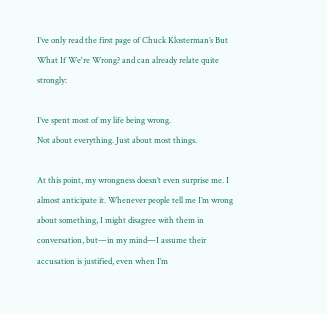I’ve only read the first page of Chuck Klosterman’s But What If We're Wrong? and can already relate quite strongly:

I’ve spent most of my life being wrong.
Not about everything. Just about most things.

At this point, my wrongness doesn’t even surprise me. I almost anticipate it. Whenever people tell me I’m wrong about something, I might disagree with them in conversation, but—in my mind—I assume their accusation is justified, even when I’m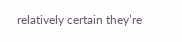relatively certain they’re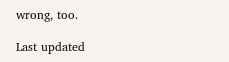wrong, too.

Last updated